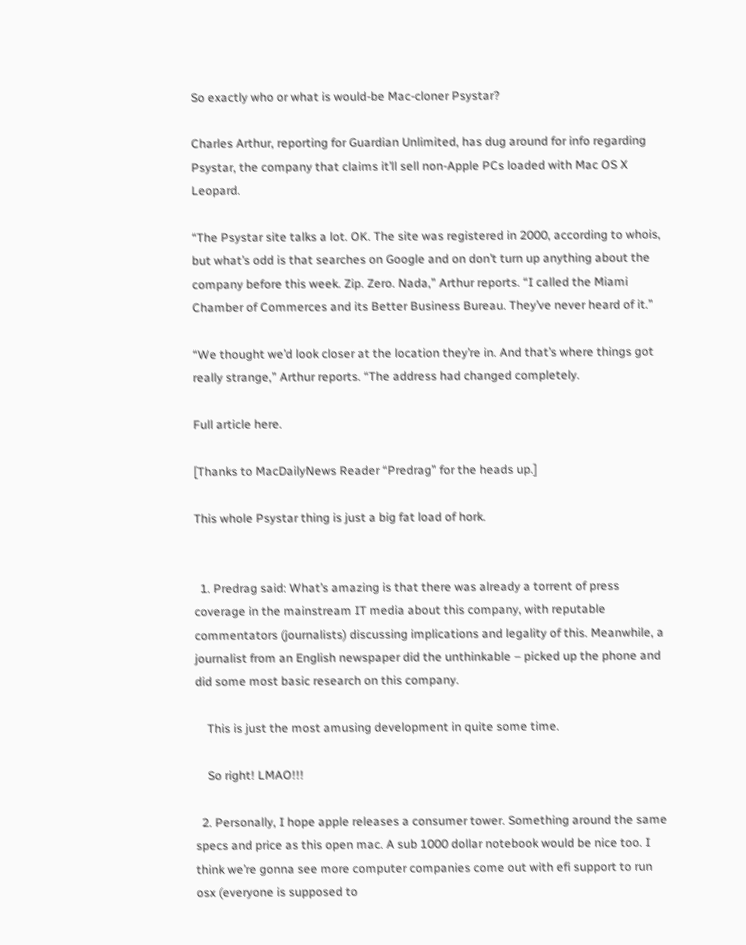So exactly who or what is would-be Mac-cloner Psystar?

Charles Arthur, reporting for Guardian Unlimited, has dug around for info regarding Psystar, the company that claims it’ll sell non-Apple PCs loaded with Mac OS X Leopard.

“The Psystar site talks a lot. OK. The site was registered in 2000, according to whois, but what’s odd is that searches on Google and on don’t turn up anything about the company before this week. Zip. Zero. Nada,” Arthur reports. “I called the Miami Chamber of Commerces and its Better Business Bureau. They’ve never heard of it.”

“We thought we’d look closer at the location they’re in. And that’s where things got really strange,” Arthur reports. “The address had changed completely.

Full article here.

[Thanks to MacDailyNews Reader “Predrag” for the heads up.]

This whole Psystar thing is just a big fat load of hork.


  1. Predrag said: What’s amazing is that there was already a torrent of press coverage in the mainstream IT media about this company, with reputable commentators (journalists) discussing implications and legality of this. Meanwhile, a journalist from an English newspaper did the unthinkable – picked up the phone and did some most basic research on this company.

    This is just the most amusing development in quite some time.

    So right! LMAO!!!

  2. Personally, I hope apple releases a consumer tower. Something around the same specs and price as this open mac. A sub 1000 dollar notebook would be nice too. I think we’re gonna see more computer companies come out with efi support to run osx (everyone is supposed to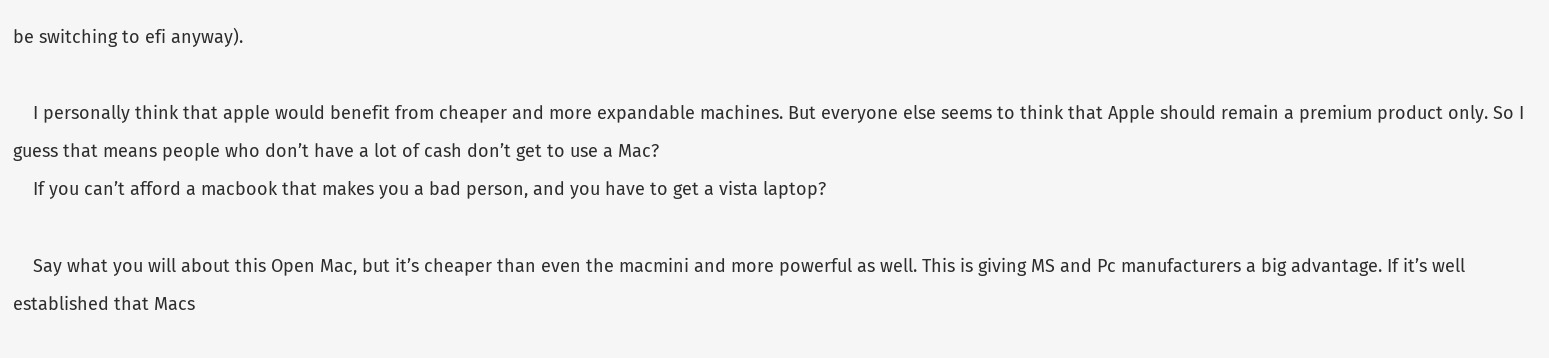be switching to efi anyway).

    I personally think that apple would benefit from cheaper and more expandable machines. But everyone else seems to think that Apple should remain a premium product only. So I guess that means people who don’t have a lot of cash don’t get to use a Mac?
    If you can’t afford a macbook that makes you a bad person, and you have to get a vista laptop?

    Say what you will about this Open Mac, but it’s cheaper than even the macmini and more powerful as well. This is giving MS and Pc manufacturers a big advantage. If it’s well established that Macs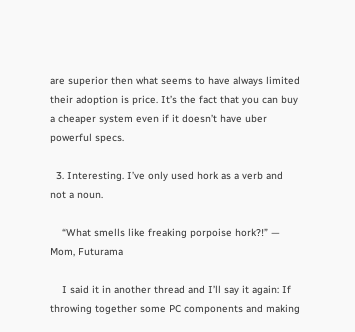are superior then what seems to have always limited their adoption is price. It’s the fact that you can buy a cheaper system even if it doesn’t have uber powerful specs.

  3. Interesting. I’ve only used hork as a verb and not a noun.

    “What smells like freaking porpoise hork?!” — Mom, Futurama

    I said it in another thread and I’ll say it again: If throwing together some PC components and making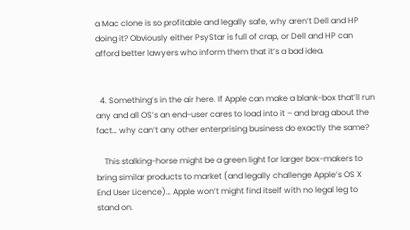a Mac clone is so profitable and legally safe, why aren’t Dell and HP doing it? Obviously either PsyStar is full of crap, or Dell and HP can afford better lawyers who inform them that it’s a bad idea.


  4. Something’s in the air here. If Apple can make a blank-box that’ll run any and all OS’s an end-user cares to load into it – and brag about the fact… why can’t any other enterprising business do exactly the same?

    This stalking-horse might be a green light for larger box-makers to bring similar products to market (and legally challenge Apple’s OS X End User Licence)… Apple won’t might find itself with no legal leg to stand on.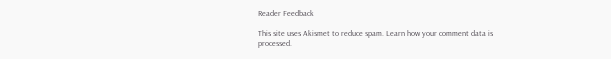Reader Feedback

This site uses Akismet to reduce spam. Learn how your comment data is processed.